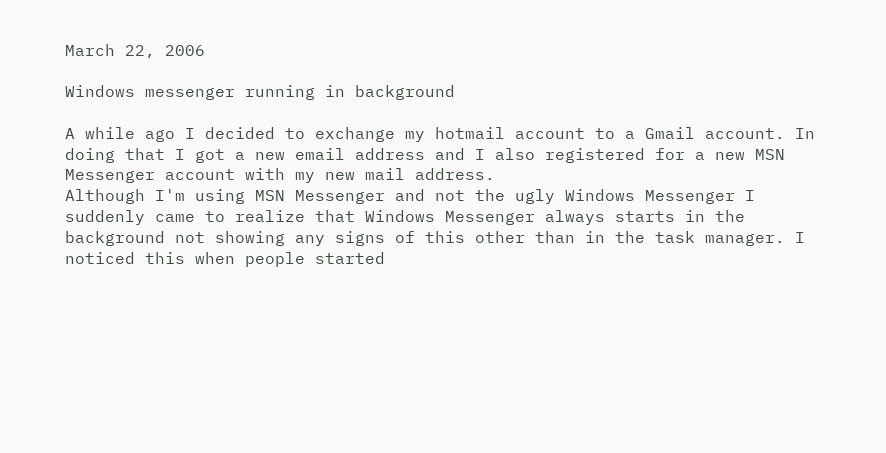March 22, 2006

Windows messenger running in background

A while ago I decided to exchange my hotmail account to a Gmail account. In doing that I got a new email address and I also registered for a new MSN Messenger account with my new mail address.
Although I'm using MSN Messenger and not the ugly Windows Messenger I suddenly came to realize that Windows Messenger always starts in the background not showing any signs of this other than in the task manager. I noticed this when people started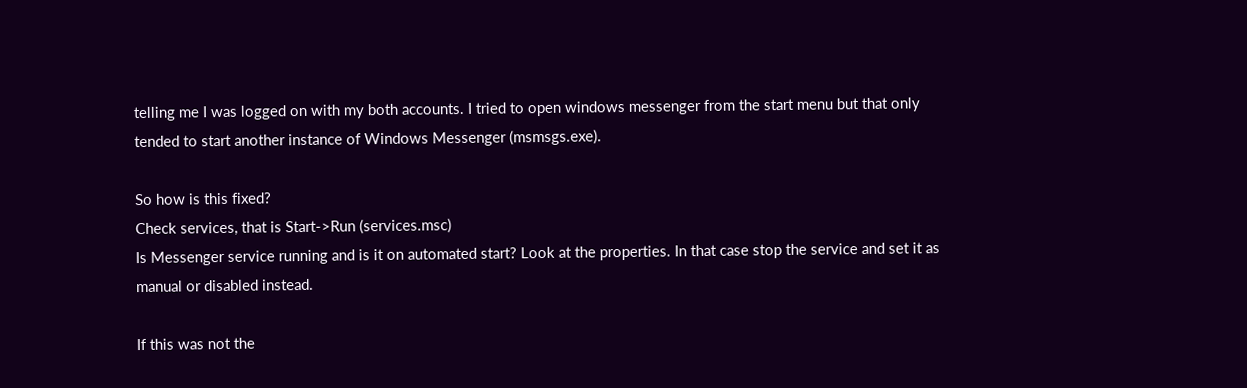telling me I was logged on with my both accounts. I tried to open windows messenger from the start menu but that only tended to start another instance of Windows Messenger (msmsgs.exe).

So how is this fixed?
Check services, that is Start->Run (services.msc)
Is Messenger service running and is it on automated start? Look at the properties. In that case stop the service and set it as manual or disabled instead.

If this was not the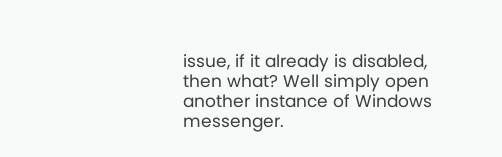issue, if it already is disabled, then what? Well simply open another instance of Windows messenger.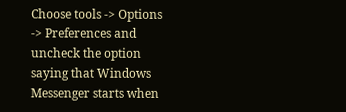Choose tools -> Options -> Preferences and uncheck the option saying that Windows Messenger starts when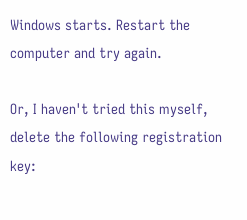Windows starts. Restart the computer and try again.

Or, I haven't tried this myself, delete the following registration key: